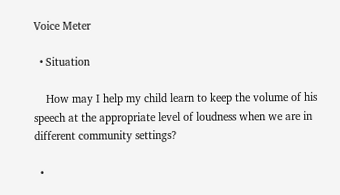Voice Meter

  • Situation

    How may I help my child learn to keep the volume of his speech at the appropriate level of loudness when we are in different community settings?

  •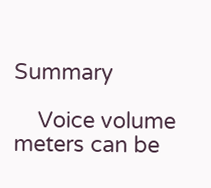Summary

    Voice volume meters can be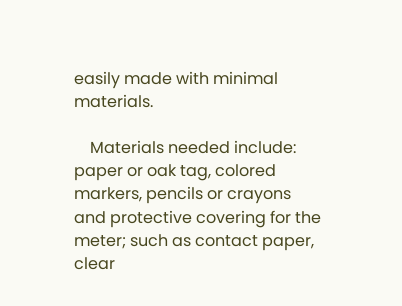easily made with minimal materials.

    Materials needed include: paper or oak tag, colored markers, pencils or crayons and protective covering for the meter; such as contact paper, clear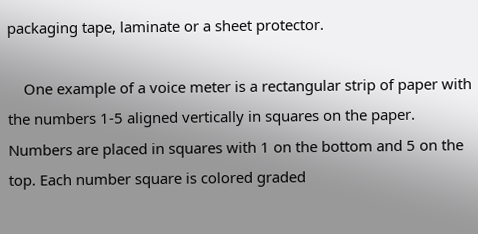packaging tape, laminate or a sheet protector.

    One example of a voice meter is a rectangular strip of paper with the numbers 1-5 aligned vertically in squares on the paper. Numbers are placed in squares with 1 on the bottom and 5 on the top. Each number square is colored graded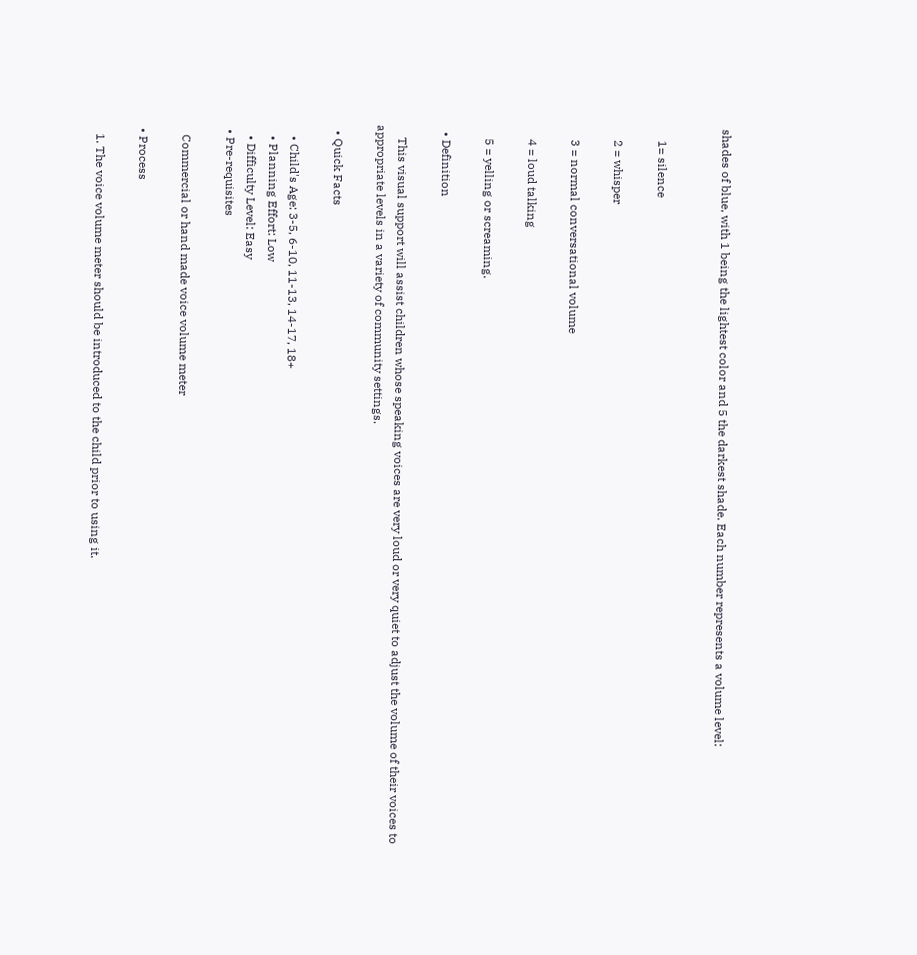shades of blue, with 1 being the lightest color and 5 the darkest shade. Each number represents a volume level:


    1= silence

    2 = whisper

    3 = normal conversational volume

    4 = loud talking

    5 = yelling or screaming.

  • Definition

    This visual support will assist children whose speaking voices are very loud or very quiet to adjust the volume of their voices to appropriate levels in a variety of community settings.

  • Quick Facts

    • Child's Age: 3-5, 6-10, 11-13, 14-17, 18+
    • Planning Effort: Low
    • Difficulty Level: Easy
  • Pre-requisites

    Commercial or hand made voice volume meter

  • Process

    1. The voice volume meter should be introduced to the child prior to using it.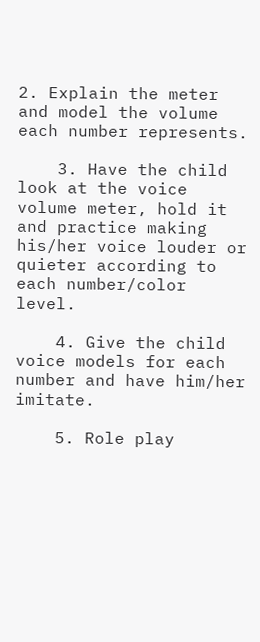2. Explain the meter and model the volume each number represents.

    3. Have the child look at the voice volume meter, hold it and practice making his/her voice louder or quieter according to each number/color level.

    4. Give the child voice models for each number and have him/her imitate.

    5. Role play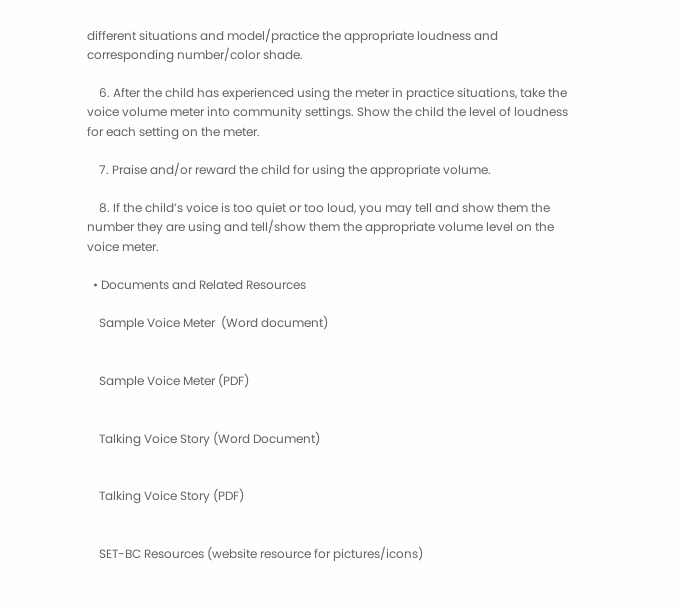different situations and model/practice the appropriate loudness and corresponding number/color shade.

    6. After the child has experienced using the meter in practice situations, take the voice volume meter into community settings. Show the child the level of loudness for each setting on the meter.

    7. Praise and/or reward the child for using the appropriate volume.

    8. If the child’s voice is too quiet or too loud, you may tell and show them the number they are using and tell/show them the appropriate volume level on the voice meter.

  • Documents and Related Resources

    Sample Voice Meter  (Word document)


    Sample Voice Meter (PDF)


    Talking Voice Story (Word Document)


    Talking Voice Story (PDF)


    SET-BC Resources (website resource for pictures/icons)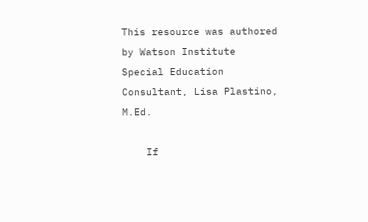This resource was authored by Watson Institute Special Education Consultant, Lisa Plastino, M.Ed.

    If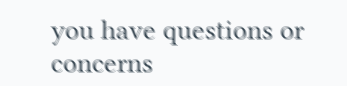you have questions or concerns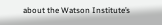about the Watson Institute’s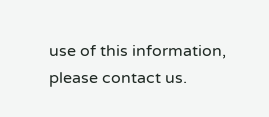use of this information, please contact us.